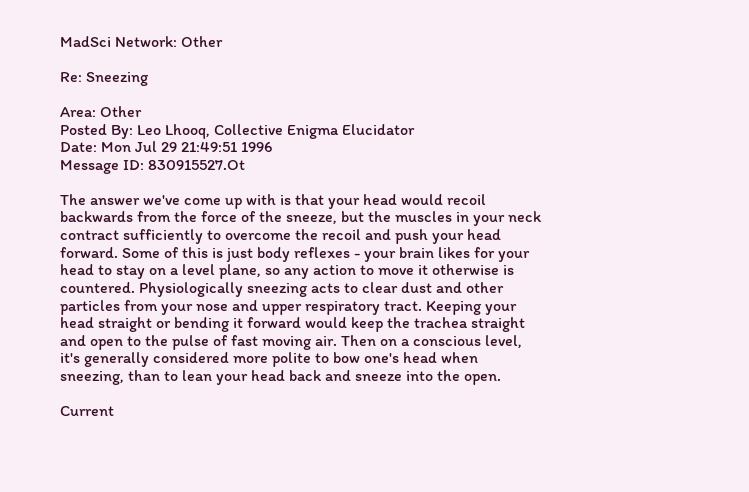MadSci Network: Other

Re: Sneezing

Area: Other
Posted By: Leo Lhooq, Collective Enigma Elucidator
Date: Mon Jul 29 21:49:51 1996
Message ID: 830915527.Ot

The answer we've come up with is that your head would recoil backwards from the force of the sneeze, but the muscles in your neck contract sufficiently to overcome the recoil and push your head forward. Some of this is just body reflexes - your brain likes for your head to stay on a level plane, so any action to move it otherwise is countered. Physiologically sneezing acts to clear dust and other particles from your nose and upper respiratory tract. Keeping your head straight or bending it forward would keep the trachea straight and open to the pulse of fast moving air. Then on a conscious level, it's generally considered more polite to bow one's head when sneezing, than to lean your head back and sneeze into the open.

Current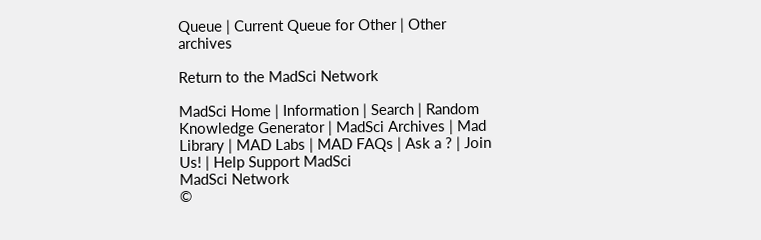Queue | Current Queue for Other | Other archives

Return to the MadSci Network

MadSci Home | Information | Search | Random Knowledge Generator | MadSci Archives | Mad Library | MAD Labs | MAD FAQs | Ask a ? | Join Us! | Help Support MadSci
MadSci Network
©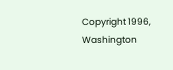Copyright 1996, Washington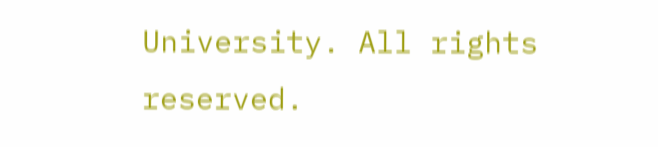University. All rights reserved.